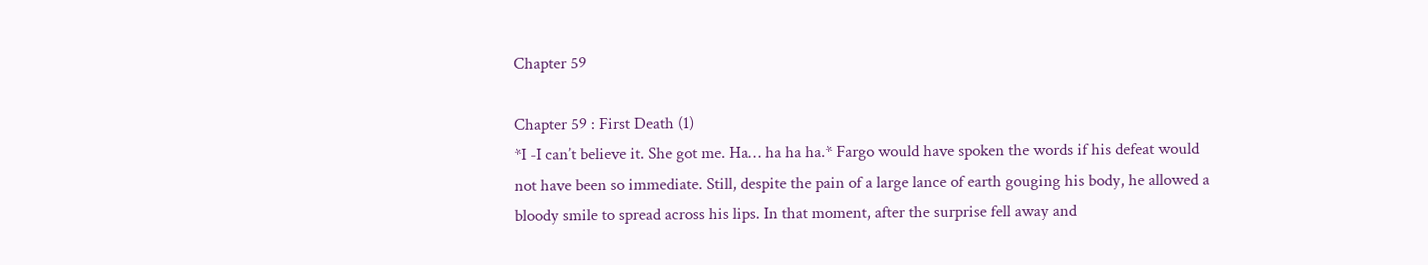Chapter 59

Chapter 59 : First Death (1)
*I -I can’t believe it. She got me. Ha… ha ha ha.* Fargo would have spoken the words if his defeat would not have been so immediate. Still, despite the pain of a large lance of earth gouging his body, he allowed a bloody smile to spread across his lips. In that moment, after the surprise fell away and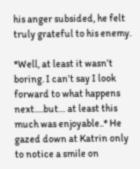his anger subsided, he felt truly grateful to his enemy.

*Well, at least it wasn’t boring. I can’t say I look forward to what happens next….but… at least this much was enjoyable..* He gazed down at Katrin only to notice a smile on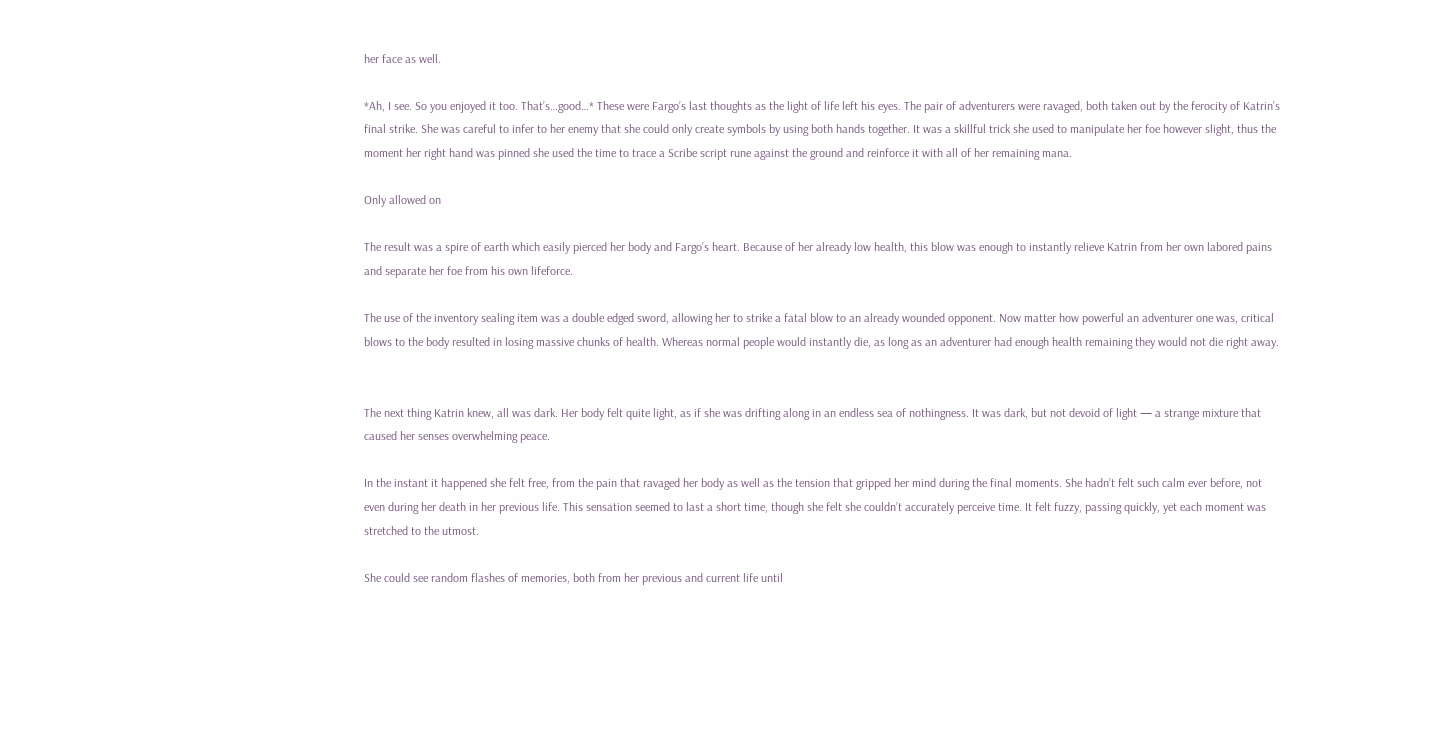her face as well.

*Ah, I see. So you enjoyed it too. That’s…good…* These were Fargo’s last thoughts as the light of life left his eyes. The pair of adventurers were ravaged, both taken out by the ferocity of Katrin’s final strike. She was careful to infer to her enemy that she could only create symbols by using both hands together. It was a skillful trick she used to manipulate her foe however slight, thus the moment her right hand was pinned she used the time to trace a Scribe script rune against the ground and reinforce it with all of her remaining mana.

Only allowed on

The result was a spire of earth which easily pierced her body and Fargo’s heart. Because of her already low health, this blow was enough to instantly relieve Katrin from her own labored pains and separate her foe from his own lifeforce.

The use of the inventory sealing item was a double edged sword, allowing her to strike a fatal blow to an already wounded opponent. Now matter how powerful an adventurer one was, critical blows to the body resulted in losing massive chunks of health. Whereas normal people would instantly die, as long as an adventurer had enough health remaining they would not die right away.


The next thing Katrin knew, all was dark. Her body felt quite light, as if she was drifting along in an endless sea of nothingness. It was dark, but not devoid of light — a strange mixture that caused her senses overwhelming peace.

In the instant it happened she felt free, from the pain that ravaged her body as well as the tension that gripped her mind during the final moments. She hadn’t felt such calm ever before, not even during her death in her previous life. This sensation seemed to last a short time, though she felt she couldn’t accurately perceive time. It felt fuzzy, passing quickly, yet each moment was stretched to the utmost.

She could see random flashes of memories, both from her previous and current life until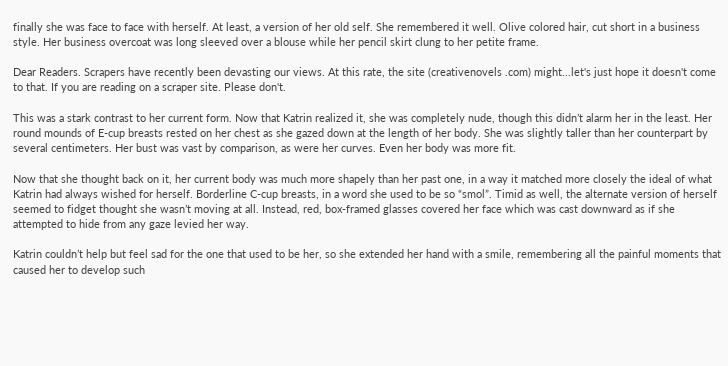finally she was face to face with herself. At least, a version of her old self. She remembered it well. Olive colored hair, cut short in a business style. Her business overcoat was long sleeved over a blouse while her pencil skirt clung to her petite frame.

Dear Readers. Scrapers have recently been devasting our views. At this rate, the site (creativenovels .com) might...let's just hope it doesn't come to that. If you are reading on a scraper site. Please don't.

This was a stark contrast to her current form. Now that Katrin realized it, she was completely nude, though this didn’t alarm her in the least. Her round mounds of E-cup breasts rested on her chest as she gazed down at the length of her body. She was slightly taller than her counterpart by several centimeters. Her bust was vast by comparison, as were her curves. Even her body was more fit.

Now that she thought back on it, her current body was much more shapely than her past one, in a way it matched more closely the ideal of what Katrin had always wished for herself. Borderline C-cup breasts, in a word she used to be so “smol”. Timid as well, the alternate version of herself seemed to fidget thought she wasn’t moving at all. Instead, red, box-framed glasses covered her face which was cast downward as if she attempted to hide from any gaze levied her way.

Katrin couldn’t help but feel sad for the one that used to be her, so she extended her hand with a smile, remembering all the painful moments that caused her to develop such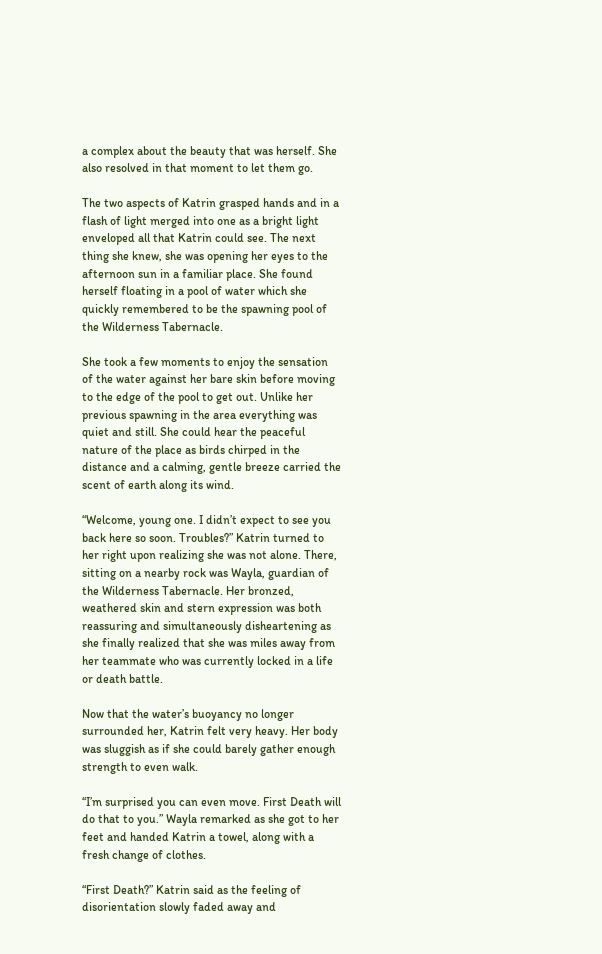a complex about the beauty that was herself. She also resolved in that moment to let them go.

The two aspects of Katrin grasped hands and in a flash of light merged into one as a bright light enveloped all that Katrin could see. The next thing she knew, she was opening her eyes to the afternoon sun in a familiar place. She found herself floating in a pool of water which she quickly remembered to be the spawning pool of the Wilderness Tabernacle.

She took a few moments to enjoy the sensation of the water against her bare skin before moving to the edge of the pool to get out. Unlike her previous spawning in the area everything was quiet and still. She could hear the peaceful nature of the place as birds chirped in the distance and a calming, gentle breeze carried the scent of earth along its wind.

“Welcome, young one. I didn’t expect to see you back here so soon. Troubles?” Katrin turned to her right upon realizing she was not alone. There, sitting on a nearby rock was Wayla, guardian of the Wilderness Tabernacle. Her bronzed, weathered skin and stern expression was both reassuring and simultaneously disheartening as she finally realized that she was miles away from her teammate who was currently locked in a life or death battle.

Now that the water’s buoyancy no longer surrounded her, Katrin felt very heavy. Her body was sluggish as if she could barely gather enough strength to even walk.

“I’m surprised you can even move. First Death will do that to you.” Wayla remarked as she got to her feet and handed Katrin a towel, along with a fresh change of clothes.

“First Death?” Katrin said as the feeling of disorientation slowly faded away and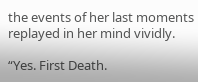the events of her last moments replayed in her mind vividly.

“Yes. First Death.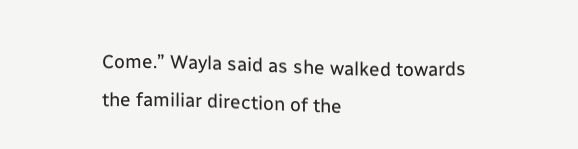Come.” Wayla said as she walked towards the familiar direction of the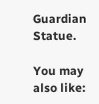Guardian Statue.

You may also like: